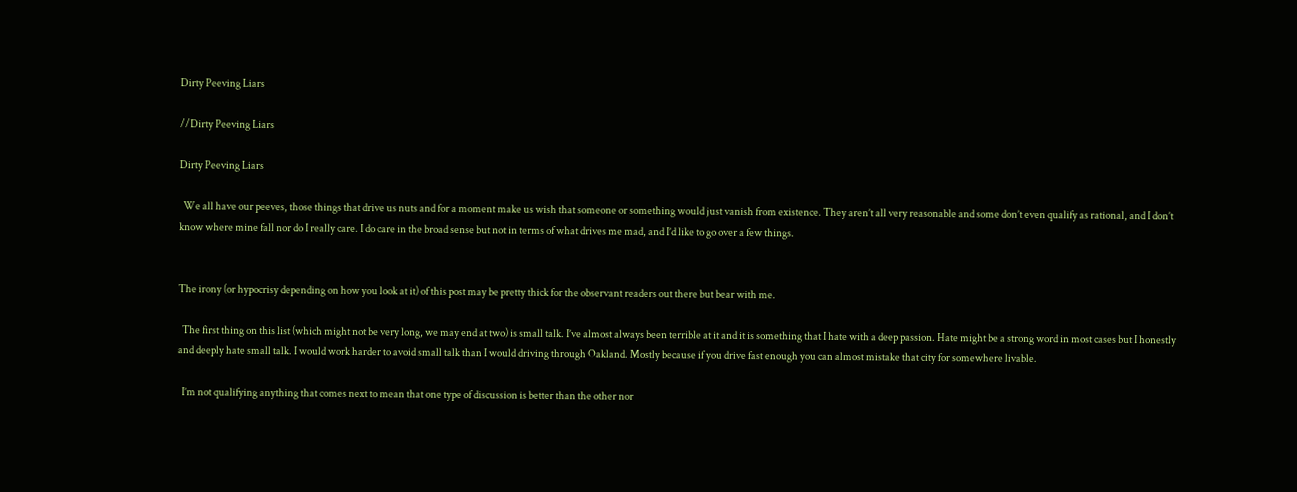Dirty Peeving Liars

//Dirty Peeving Liars

Dirty Peeving Liars

  We all have our peeves, those things that drive us nuts and for a moment make us wish that someone or something would just vanish from existence. They aren’t all very reasonable and some don’t even qualify as rational, and I don’t know where mine fall nor do I really care. I do care in the broad sense but not in terms of what drives me mad, and I’d like to go over a few things.


The irony (or hypocrisy depending on how you look at it) of this post may be pretty thick for the observant readers out there but bear with me.

  The first thing on this list (which might not be very long, we may end at two) is small talk. I’ve almost always been terrible at it and it is something that I hate with a deep passion. Hate might be a strong word in most cases but I honestly and deeply hate small talk. I would work harder to avoid small talk than I would driving through Oakland. Mostly because if you drive fast enough you can almost mistake that city for somewhere livable.

  I’m not qualifying anything that comes next to mean that one type of discussion is better than the other nor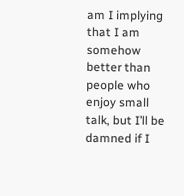am I implying that I am somehow better than people who enjoy small talk, but I’ll be damned if I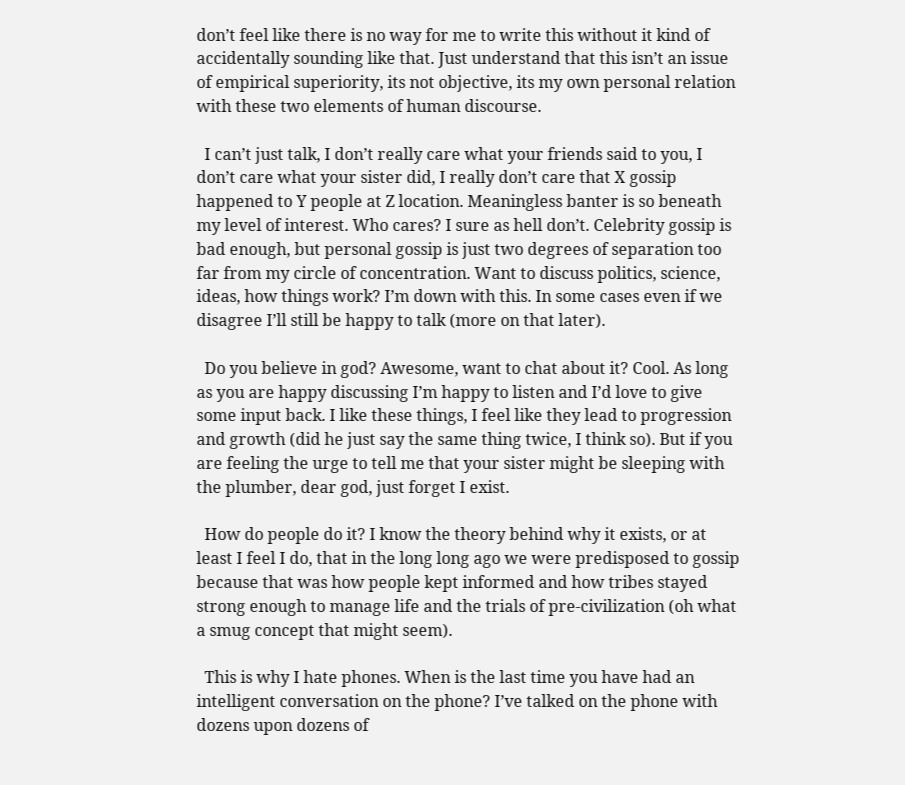don’t feel like there is no way for me to write this without it kind of accidentally sounding like that. Just understand that this isn’t an issue of empirical superiority, its not objective, its my own personal relation with these two elements of human discourse.

  I can’t just talk, I don’t really care what your friends said to you, I don’t care what your sister did, I really don’t care that X gossip happened to Y people at Z location. Meaningless banter is so beneath my level of interest. Who cares? I sure as hell don’t. Celebrity gossip is bad enough, but personal gossip is just two degrees of separation too far from my circle of concentration. Want to discuss politics, science, ideas, how things work? I’m down with this. In some cases even if we disagree I’ll still be happy to talk (more on that later).

  Do you believe in god? Awesome, want to chat about it? Cool. As long as you are happy discussing I’m happy to listen and I’d love to give some input back. I like these things, I feel like they lead to progression and growth (did he just say the same thing twice, I think so). But if you are feeling the urge to tell me that your sister might be sleeping with the plumber, dear god, just forget I exist.

  How do people do it? I know the theory behind why it exists, or at least I feel I do, that in the long long ago we were predisposed to gossip because that was how people kept informed and how tribes stayed strong enough to manage life and the trials of pre-civilization (oh what a smug concept that might seem).

  This is why I hate phones. When is the last time you have had an intelligent conversation on the phone? I’ve talked on the phone with dozens upon dozens of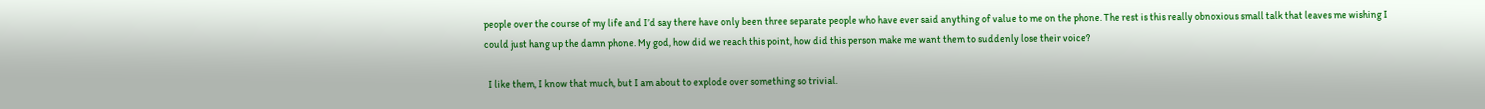people over the course of my life and I’d say there have only been three separate people who have ever said anything of value to me on the phone. The rest is this really obnoxious small talk that leaves me wishing I could just hang up the damn phone. My god, how did we reach this point, how did this person make me want them to suddenly lose their voice?

  I like them, I know that much, but I am about to explode over something so trivial.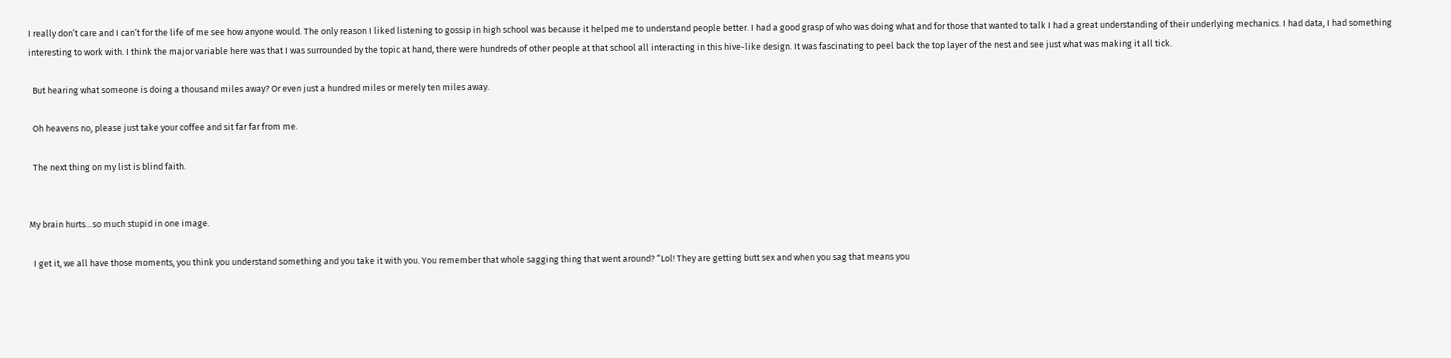I really don’t care and I can’t for the life of me see how anyone would. The only reason I liked listening to gossip in high school was because it helped me to understand people better. I had a good grasp of who was doing what and for those that wanted to talk I had a great understanding of their underlying mechanics. I had data, I had something interesting to work with. I think the major variable here was that I was surrounded by the topic at hand, there were hundreds of other people at that school all interacting in this hive-like design. It was fascinating to peel back the top layer of the nest and see just what was making it all tick.

  But hearing what someone is doing a thousand miles away? Or even just a hundred miles or merely ten miles away.

  Oh heavens no, please just take your coffee and sit far far from me.

  The next thing on my list is blind faith.


My brain hurts…so much stupid in one image.

  I get it, we all have those moments, you think you understand something and you take it with you. You remember that whole sagging thing that went around? “Lol! They are getting butt sex and when you sag that means you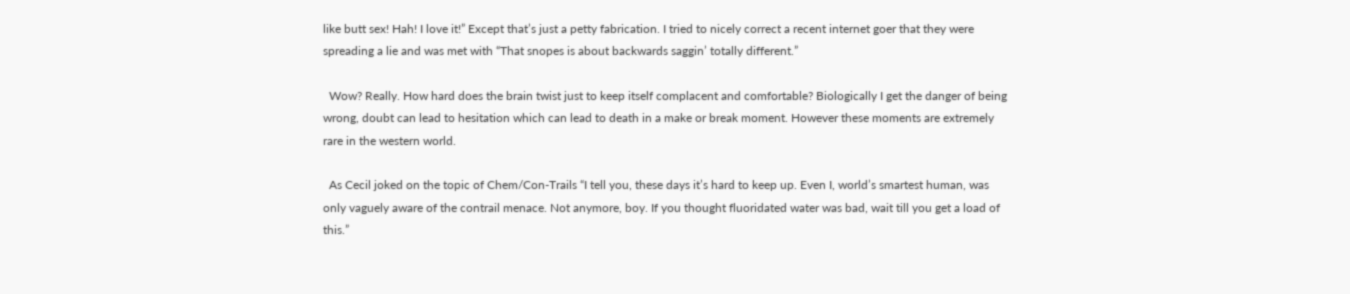like butt sex! Hah! I love it!” Except that’s just a petty fabrication. I tried to nicely correct a recent internet goer that they were spreading a lie and was met with “That snopes is about backwards saggin’ totally different.”

  Wow? Really. How hard does the brain twist just to keep itself complacent and comfortable? Biologically I get the danger of being wrong, doubt can lead to hesitation which can lead to death in a make or break moment. However these moments are extremely rare in the western world.

  As Cecil joked on the topic of Chem/Con-Trails “I tell you, these days it’s hard to keep up. Even I, world’s smartest human, was only vaguely aware of the contrail menace. Not anymore, boy. If you thought fluoridated water was bad, wait till you get a load of this.”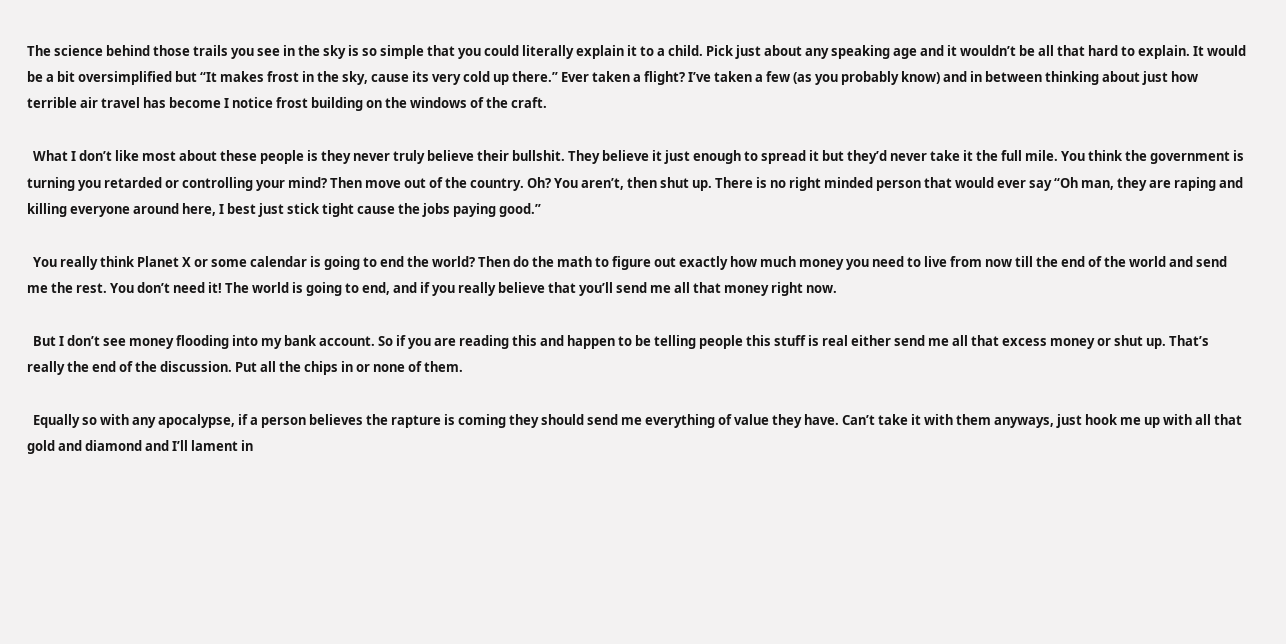The science behind those trails you see in the sky is so simple that you could literally explain it to a child. Pick just about any speaking age and it wouldn’t be all that hard to explain. It would be a bit oversimplified but “It makes frost in the sky, cause its very cold up there.” Ever taken a flight? I’ve taken a few (as you probably know) and in between thinking about just how terrible air travel has become I notice frost building on the windows of the craft.

  What I don’t like most about these people is they never truly believe their bullshit. They believe it just enough to spread it but they’d never take it the full mile. You think the government is turning you retarded or controlling your mind? Then move out of the country. Oh? You aren’t, then shut up. There is no right minded person that would ever say “Oh man, they are raping and killing everyone around here, I best just stick tight cause the jobs paying good.”

  You really think Planet X or some calendar is going to end the world? Then do the math to figure out exactly how much money you need to live from now till the end of the world and send me the rest. You don’t need it! The world is going to end, and if you really believe that you’ll send me all that money right now.

  But I don’t see money flooding into my bank account. So if you are reading this and happen to be telling people this stuff is real either send me all that excess money or shut up. That’s really the end of the discussion. Put all the chips in or none of them.

  Equally so with any apocalypse, if a person believes the rapture is coming they should send me everything of value they have. Can’t take it with them anyways, just hook me up with all that gold and diamond and I’ll lament in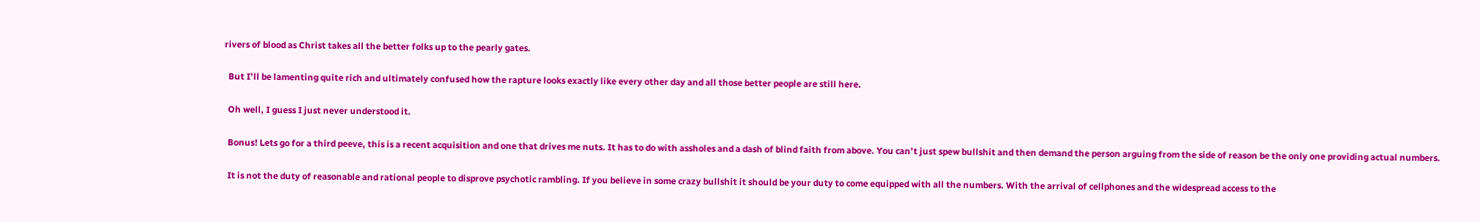rivers of blood as Christ takes all the better folks up to the pearly gates.

  But I’ll be lamenting quite rich and ultimately confused how the rapture looks exactly like every other day and all those better people are still here.

  Oh well, I guess I just never understood it.

  Bonus! Lets go for a third peeve, this is a recent acquisition and one that drives me nuts. It has to do with assholes and a dash of blind faith from above. You can’t just spew bullshit and then demand the person arguing from the side of reason be the only one providing actual numbers.

  It is not the duty of reasonable and rational people to disprove psychotic rambling. If you believe in some crazy bullshit it should be your duty to come equipped with all the numbers. With the arrival of cellphones and the widespread access to the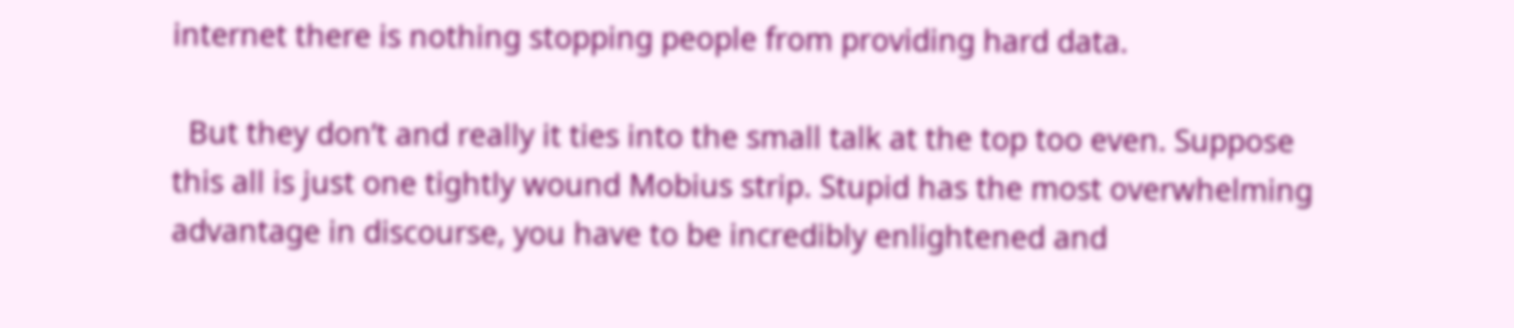internet there is nothing stopping people from providing hard data.

  But they don’t and really it ties into the small talk at the top too even. Suppose this all is just one tightly wound Mobius strip. Stupid has the most overwhelming advantage in discourse, you have to be incredibly enlightened and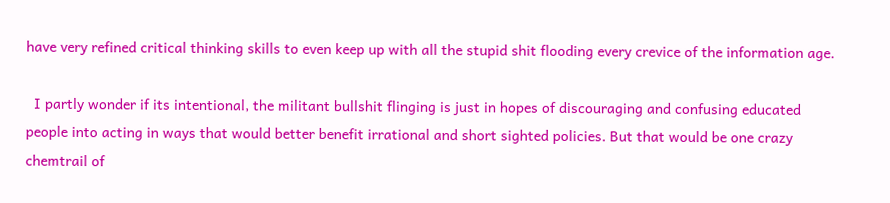have very refined critical thinking skills to even keep up with all the stupid shit flooding every crevice of the information age.

  I partly wonder if its intentional, the militant bullshit flinging is just in hopes of discouraging and confusing educated people into acting in ways that would better benefit irrational and short sighted policies. But that would be one crazy chemtrail of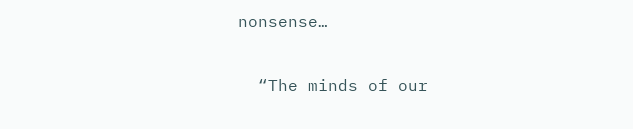nonsense…

  “The minds of our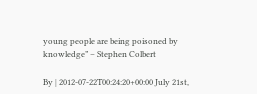young people are being poisoned by knowledge” – Stephen Colbert

By | 2012-07-22T00:24:20+00:00 July 21st,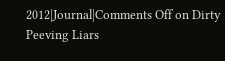2012|Journal|Comments Off on Dirty Peeving Liars